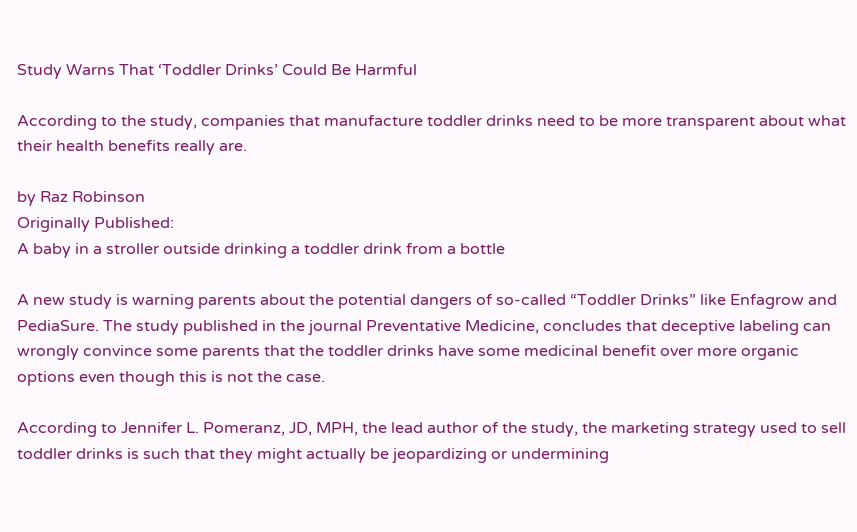Study Warns That ‘Toddler Drinks’ Could Be Harmful

According to the study, companies that manufacture toddler drinks need to be more transparent about what their health benefits really are.

by Raz Robinson
Originally Published:
A baby in a stroller outside drinking a toddler drink from a bottle

A new study is warning parents about the potential dangers of so-called “Toddler Drinks” like Enfagrow and PediaSure. The study published in the journal Preventative Medicine, concludes that deceptive labeling can wrongly convince some parents that the toddler drinks have some medicinal benefit over more organic options even though this is not the case.

According to Jennifer L. Pomeranz, JD, MPH, the lead author of the study, the marketing strategy used to sell toddler drinks is such that they might actually be jeopardizing or undermining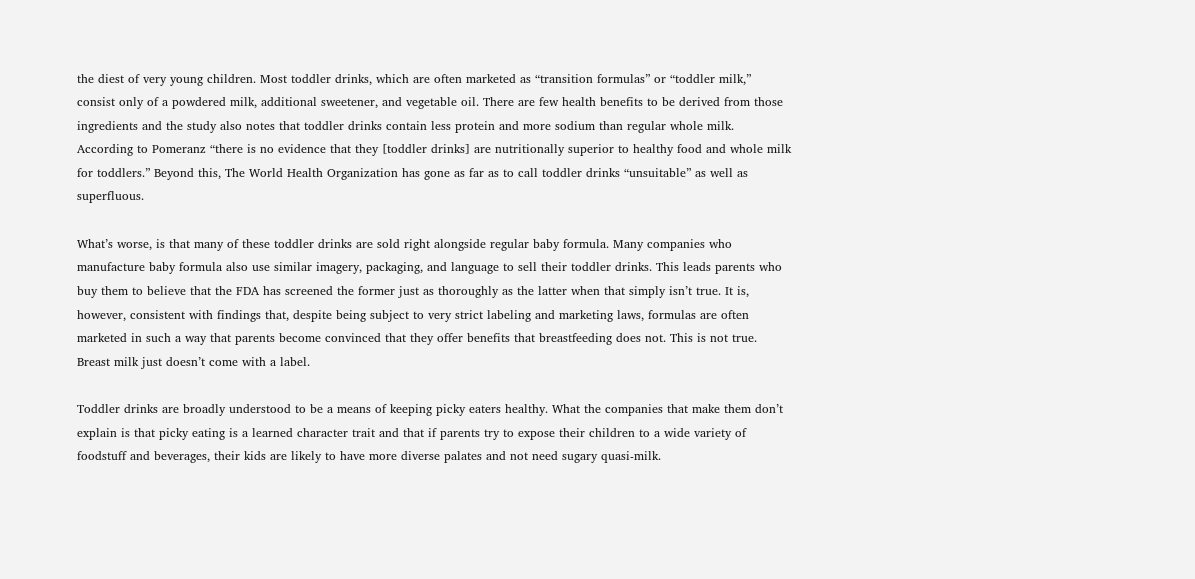the diest of very young children. Most toddler drinks, which are often marketed as “transition formulas” or “toddler milk,” consist only of a powdered milk, additional sweetener, and vegetable oil. There are few health benefits to be derived from those ingredients and the study also notes that toddler drinks contain less protein and more sodium than regular whole milk. According to Pomeranz “there is no evidence that they [toddler drinks] are nutritionally superior to healthy food and whole milk for toddlers.” Beyond this, The World Health Organization has gone as far as to call toddler drinks “unsuitable” as well as superfluous.

What’s worse, is that many of these toddler drinks are sold right alongside regular baby formula. Many companies who manufacture baby formula also use similar imagery, packaging, and language to sell their toddler drinks. This leads parents who buy them to believe that the FDA has screened the former just as thoroughly as the latter when that simply isn’t true. It is, however, consistent with findings that, despite being subject to very strict labeling and marketing laws, formulas are often marketed in such a way that parents become convinced that they offer benefits that breastfeeding does not. This is not true. Breast milk just doesn’t come with a label.

Toddler drinks are broadly understood to be a means of keeping picky eaters healthy. What the companies that make them don’t explain is that picky eating is a learned character trait and that if parents try to expose their children to a wide variety of foodstuff and beverages, their kids are likely to have more diverse palates and not need sugary quasi-milk.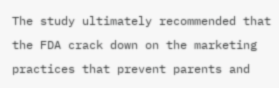The study ultimately recommended that the FDA crack down on the marketing practices that prevent parents and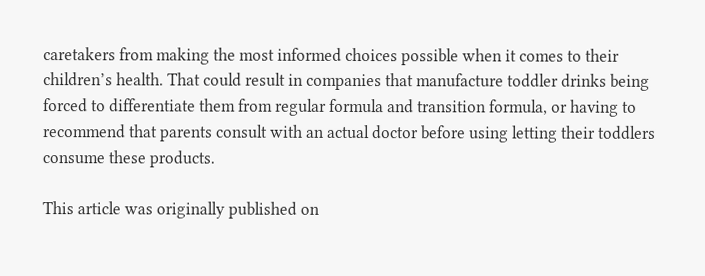caretakers from making the most informed choices possible when it comes to their children’s health. That could result in companies that manufacture toddler drinks being forced to differentiate them from regular formula and transition formula, or having to recommend that parents consult with an actual doctor before using letting their toddlers consume these products.

This article was originally published on